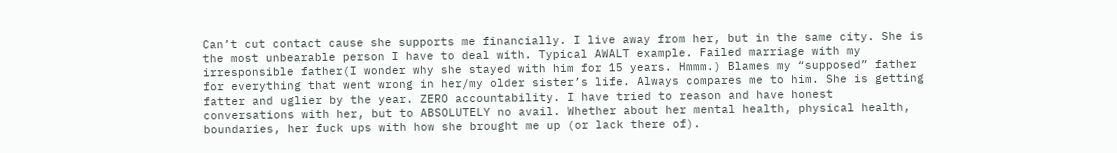Can’t cut contact cause she supports me financially. I live away from her, but in the same city. She is the most unbearable person I have to deal with. Typical AWALT example. Failed marriage with my irresponsible father(I wonder why she stayed with him for 15 years. Hmmm.) Blames my “supposed” father for everything that went wrong in her/my older sister’s life. Always compares me to him. She is getting fatter and uglier by the year. ZERO accountability. I have tried to reason and have honest conversations with her, but to ABSOLUTELY no avail. Whether about her mental health, physical health, boundaries, her fuck ups with how she brought me up (or lack there of).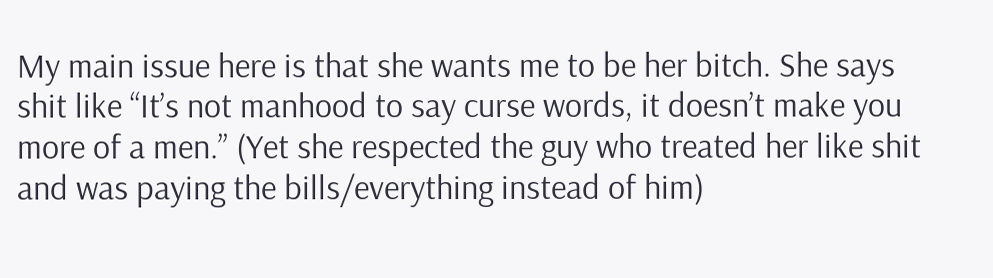My main issue here is that she wants me to be her bitch. She says shit like “It’s not manhood to say curse words, it doesn’t make you more of a men.” (Yet she respected the guy who treated her like shit and was paying the bills/everything instead of him)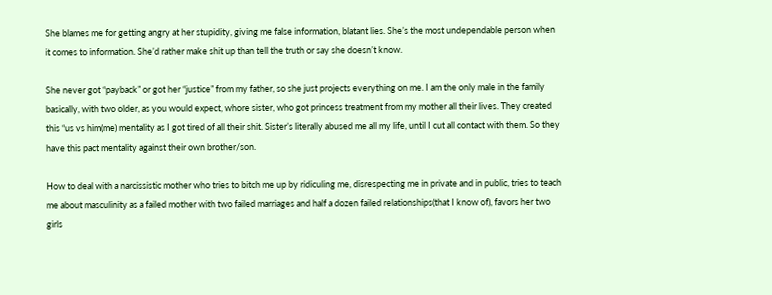She blames me for getting angry at her stupidity, giving me false information, blatant lies. She’s the most undependable person when it comes to information. She’d rather make shit up than tell the truth or say she doesn’t know.

She never got “payback” or got her “justice” from my father, so she just projects everything on me. I am the only male in the family basically, with two older, as you would expect, whore sister, who got princess treatment from my mother all their lives. They created this “us vs him(me) mentality as I got tired of all their shit. Sister’s literally abused me all my life, until I cut all contact with them. So they have this pact mentality against their own brother/son.

How to deal with a narcissistic mother who tries to bitch me up by ridiculing me, disrespecting me in private and in public, tries to teach me about masculinity as a failed mother with two failed marriages and half a dozen failed relationships(that I know of), favors her two girls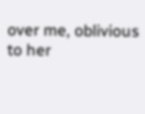over me, oblivious to her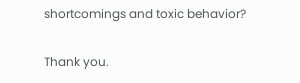shortcomings and toxic behavior?

Thank you.